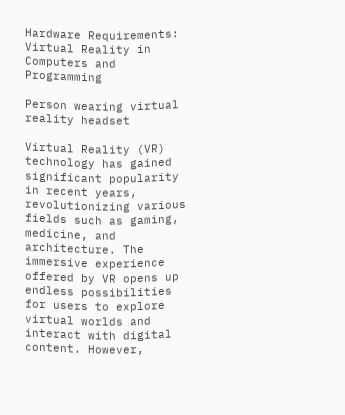Hardware Requirements: Virtual Reality in Computers and Programming

Person wearing virtual reality headset

Virtual Reality (VR) technology has gained significant popularity in recent years, revolutionizing various fields such as gaming, medicine, and architecture. The immersive experience offered by VR opens up endless possibilities for users to explore virtual worlds and interact with digital content. However,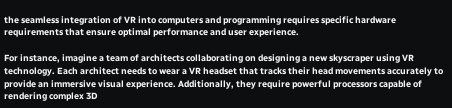the seamless integration of VR into computers and programming requires specific hardware requirements that ensure optimal performance and user experience.

For instance, imagine a team of architects collaborating on designing a new skyscraper using VR technology. Each architect needs to wear a VR headset that tracks their head movements accurately to provide an immersive visual experience. Additionally, they require powerful processors capable of rendering complex 3D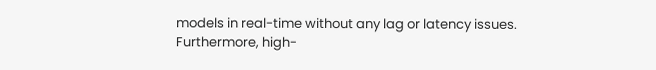models in real-time without any lag or latency issues. Furthermore, high-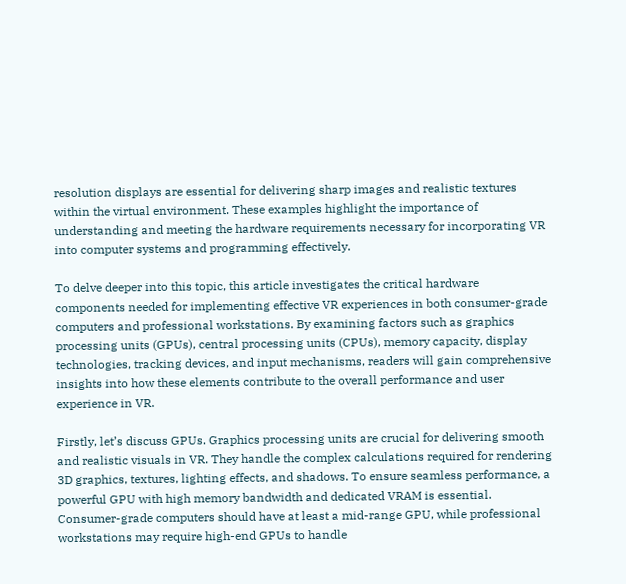resolution displays are essential for delivering sharp images and realistic textures within the virtual environment. These examples highlight the importance of understanding and meeting the hardware requirements necessary for incorporating VR into computer systems and programming effectively.

To delve deeper into this topic, this article investigates the critical hardware components needed for implementing effective VR experiences in both consumer-grade computers and professional workstations. By examining factors such as graphics processing units (GPUs), central processing units (CPUs), memory capacity, display technologies, tracking devices, and input mechanisms, readers will gain comprehensive insights into how these elements contribute to the overall performance and user experience in VR.

Firstly, let’s discuss GPUs. Graphics processing units are crucial for delivering smooth and realistic visuals in VR. They handle the complex calculations required for rendering 3D graphics, textures, lighting effects, and shadows. To ensure seamless performance, a powerful GPU with high memory bandwidth and dedicated VRAM is essential. Consumer-grade computers should have at least a mid-range GPU, while professional workstations may require high-end GPUs to handle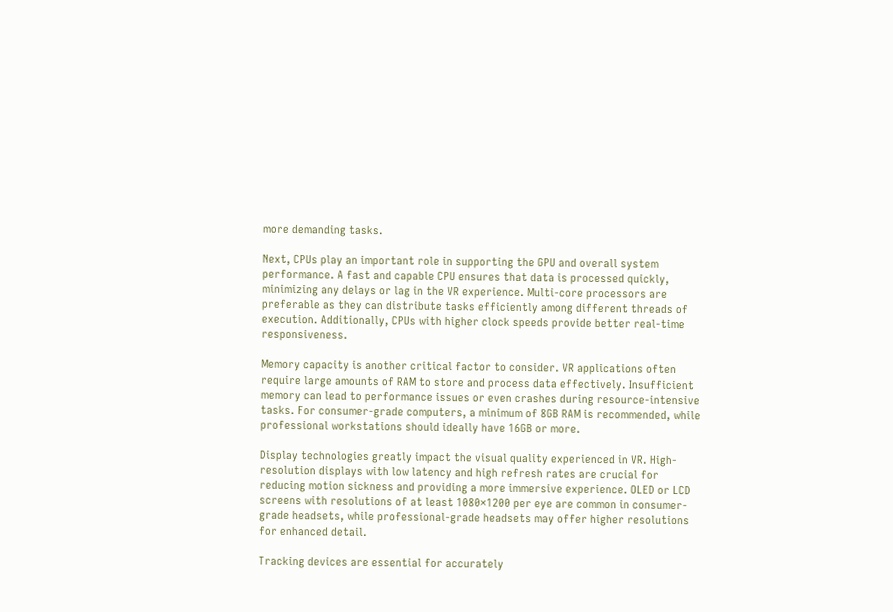more demanding tasks.

Next, CPUs play an important role in supporting the GPU and overall system performance. A fast and capable CPU ensures that data is processed quickly, minimizing any delays or lag in the VR experience. Multi-core processors are preferable as they can distribute tasks efficiently among different threads of execution. Additionally, CPUs with higher clock speeds provide better real-time responsiveness.

Memory capacity is another critical factor to consider. VR applications often require large amounts of RAM to store and process data effectively. Insufficient memory can lead to performance issues or even crashes during resource-intensive tasks. For consumer-grade computers, a minimum of 8GB RAM is recommended, while professional workstations should ideally have 16GB or more.

Display technologies greatly impact the visual quality experienced in VR. High-resolution displays with low latency and high refresh rates are crucial for reducing motion sickness and providing a more immersive experience. OLED or LCD screens with resolutions of at least 1080×1200 per eye are common in consumer-grade headsets, while professional-grade headsets may offer higher resolutions for enhanced detail.

Tracking devices are essential for accurately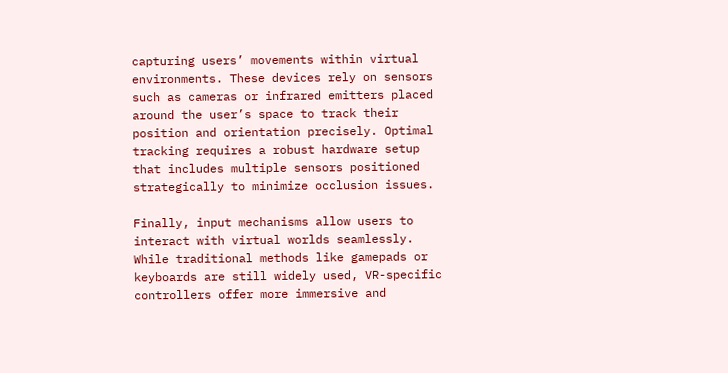capturing users’ movements within virtual environments. These devices rely on sensors such as cameras or infrared emitters placed around the user’s space to track their position and orientation precisely. Optimal tracking requires a robust hardware setup that includes multiple sensors positioned strategically to minimize occlusion issues.

Finally, input mechanisms allow users to interact with virtual worlds seamlessly. While traditional methods like gamepads or keyboards are still widely used, VR-specific controllers offer more immersive and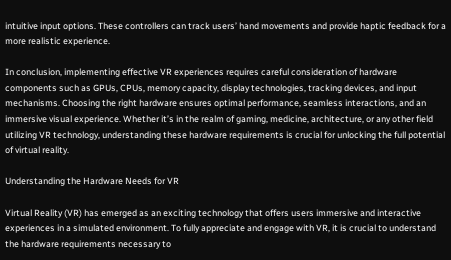intuitive input options. These controllers can track users’ hand movements and provide haptic feedback for a more realistic experience.

In conclusion, implementing effective VR experiences requires careful consideration of hardware components such as GPUs, CPUs, memory capacity, display technologies, tracking devices, and input mechanisms. Choosing the right hardware ensures optimal performance, seamless interactions, and an immersive visual experience. Whether it’s in the realm of gaming, medicine, architecture, or any other field utilizing VR technology, understanding these hardware requirements is crucial for unlocking the full potential of virtual reality.

Understanding the Hardware Needs for VR

Virtual Reality (VR) has emerged as an exciting technology that offers users immersive and interactive experiences in a simulated environment. To fully appreciate and engage with VR, it is crucial to understand the hardware requirements necessary to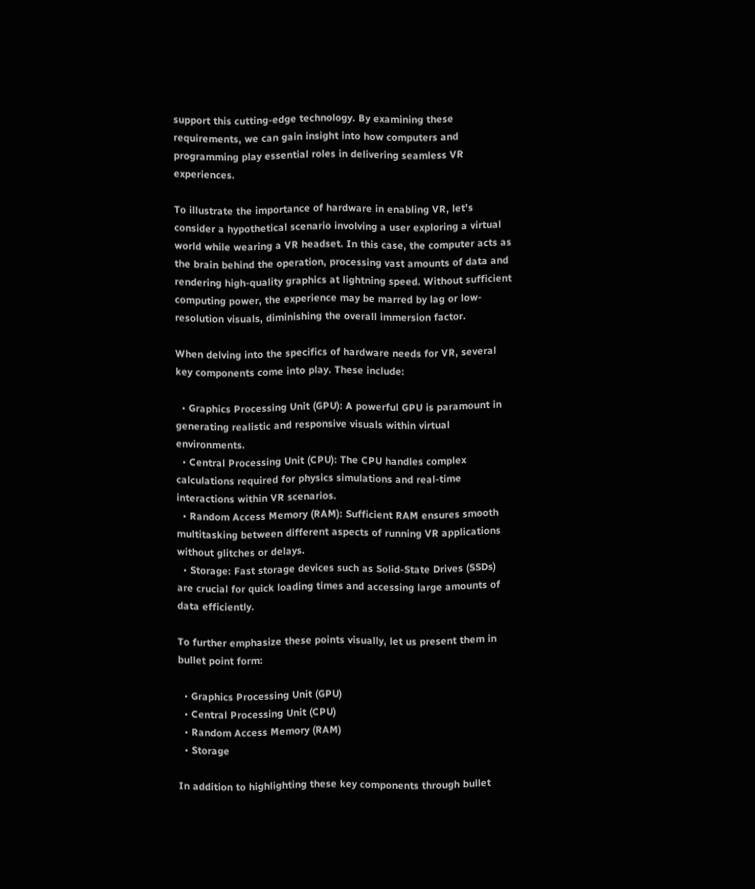support this cutting-edge technology. By examining these requirements, we can gain insight into how computers and programming play essential roles in delivering seamless VR experiences.

To illustrate the importance of hardware in enabling VR, let’s consider a hypothetical scenario involving a user exploring a virtual world while wearing a VR headset. In this case, the computer acts as the brain behind the operation, processing vast amounts of data and rendering high-quality graphics at lightning speed. Without sufficient computing power, the experience may be marred by lag or low-resolution visuals, diminishing the overall immersion factor.

When delving into the specifics of hardware needs for VR, several key components come into play. These include:

  • Graphics Processing Unit (GPU): A powerful GPU is paramount in generating realistic and responsive visuals within virtual environments.
  • Central Processing Unit (CPU): The CPU handles complex calculations required for physics simulations and real-time interactions within VR scenarios.
  • Random Access Memory (RAM): Sufficient RAM ensures smooth multitasking between different aspects of running VR applications without glitches or delays.
  • Storage: Fast storage devices such as Solid-State Drives (SSDs) are crucial for quick loading times and accessing large amounts of data efficiently.

To further emphasize these points visually, let us present them in bullet point form:

  • Graphics Processing Unit (GPU)
  • Central Processing Unit (CPU)
  • Random Access Memory (RAM)
  • Storage

In addition to highlighting these key components through bullet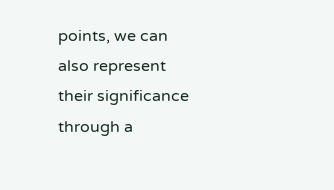points, we can also represent their significance through a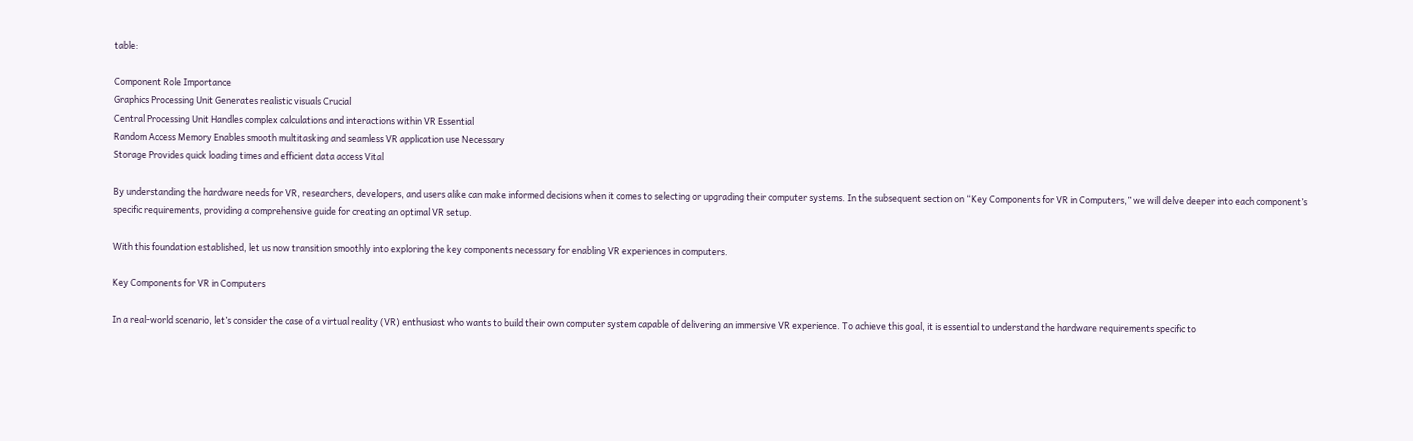table:

Component Role Importance
Graphics Processing Unit Generates realistic visuals Crucial
Central Processing Unit Handles complex calculations and interactions within VR Essential
Random Access Memory Enables smooth multitasking and seamless VR application use Necessary
Storage Provides quick loading times and efficient data access Vital

By understanding the hardware needs for VR, researchers, developers, and users alike can make informed decisions when it comes to selecting or upgrading their computer systems. In the subsequent section on “Key Components for VR in Computers,” we will delve deeper into each component’s specific requirements, providing a comprehensive guide for creating an optimal VR setup.

With this foundation established, let us now transition smoothly into exploring the key components necessary for enabling VR experiences in computers.

Key Components for VR in Computers

In a real-world scenario, let’s consider the case of a virtual reality (VR) enthusiast who wants to build their own computer system capable of delivering an immersive VR experience. To achieve this goal, it is essential to understand the hardware requirements specific to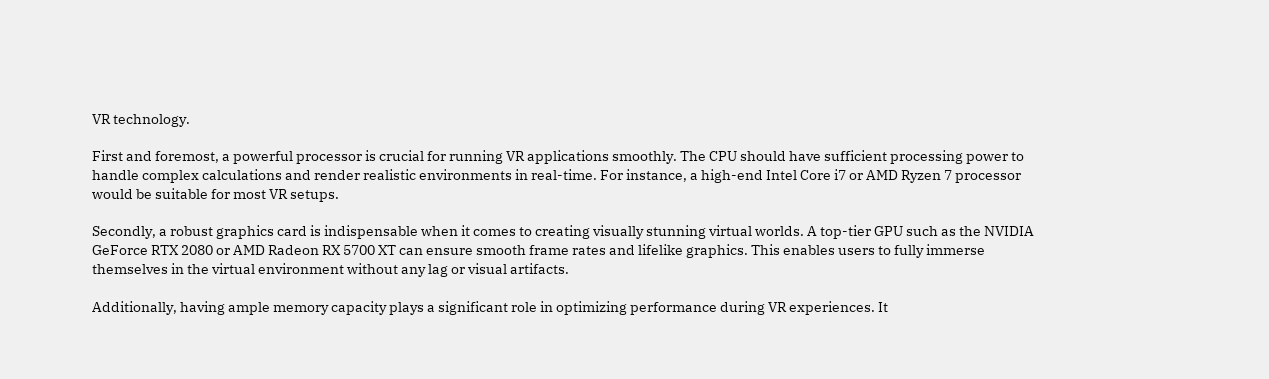VR technology.

First and foremost, a powerful processor is crucial for running VR applications smoothly. The CPU should have sufficient processing power to handle complex calculations and render realistic environments in real-time. For instance, a high-end Intel Core i7 or AMD Ryzen 7 processor would be suitable for most VR setups.

Secondly, a robust graphics card is indispensable when it comes to creating visually stunning virtual worlds. A top-tier GPU such as the NVIDIA GeForce RTX 2080 or AMD Radeon RX 5700 XT can ensure smooth frame rates and lifelike graphics. This enables users to fully immerse themselves in the virtual environment without any lag or visual artifacts.

Additionally, having ample memory capacity plays a significant role in optimizing performance during VR experiences. It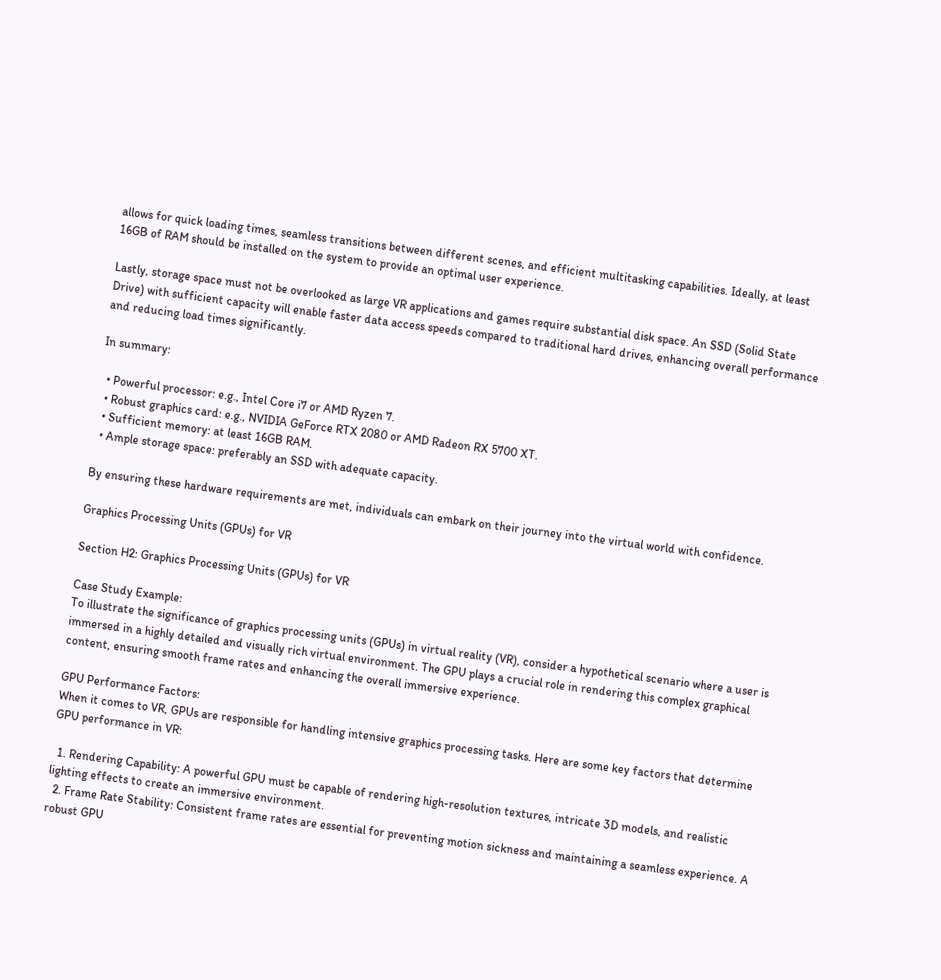allows for quick loading times, seamless transitions between different scenes, and efficient multitasking capabilities. Ideally, at least 16GB of RAM should be installed on the system to provide an optimal user experience.

Lastly, storage space must not be overlooked as large VR applications and games require substantial disk space. An SSD (Solid State Drive) with sufficient capacity will enable faster data access speeds compared to traditional hard drives, enhancing overall performance and reducing load times significantly.

In summary:

  • Powerful processor: e.g., Intel Core i7 or AMD Ryzen 7.
  • Robust graphics card: e.g., NVIDIA GeForce RTX 2080 or AMD Radeon RX 5700 XT.
  • Sufficient memory: at least 16GB RAM.
  • Ample storage space: preferably an SSD with adequate capacity.

By ensuring these hardware requirements are met, individuals can embark on their journey into the virtual world with confidence.

Graphics Processing Units (GPUs) for VR

Section H2: Graphics Processing Units (GPUs) for VR

Case Study Example:
To illustrate the significance of graphics processing units (GPUs) in virtual reality (VR), consider a hypothetical scenario where a user is immersed in a highly detailed and visually rich virtual environment. The GPU plays a crucial role in rendering this complex graphical content, ensuring smooth frame rates and enhancing the overall immersive experience.

GPU Performance Factors:
When it comes to VR, GPUs are responsible for handling intensive graphics processing tasks. Here are some key factors that determine GPU performance in VR:

  1. Rendering Capability: A powerful GPU must be capable of rendering high-resolution textures, intricate 3D models, and realistic lighting effects to create an immersive environment.
  2. Frame Rate Stability: Consistent frame rates are essential for preventing motion sickness and maintaining a seamless experience. A robust GPU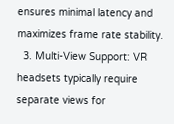ensures minimal latency and maximizes frame rate stability.
  3. Multi-View Support: VR headsets typically require separate views for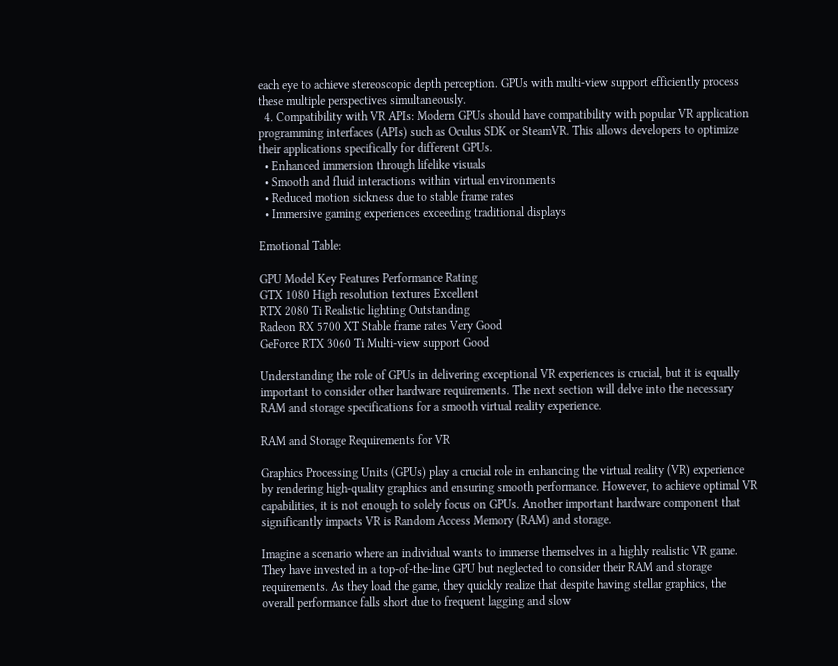each eye to achieve stereoscopic depth perception. GPUs with multi-view support efficiently process these multiple perspectives simultaneously.
  4. Compatibility with VR APIs: Modern GPUs should have compatibility with popular VR application programming interfaces (APIs) such as Oculus SDK or SteamVR. This allows developers to optimize their applications specifically for different GPUs.
  • Enhanced immersion through lifelike visuals
  • Smooth and fluid interactions within virtual environments
  • Reduced motion sickness due to stable frame rates
  • Immersive gaming experiences exceeding traditional displays

Emotional Table:

GPU Model Key Features Performance Rating
GTX 1080 High resolution textures Excellent
RTX 2080 Ti Realistic lighting Outstanding
Radeon RX 5700 XT Stable frame rates Very Good
GeForce RTX 3060 Ti Multi-view support Good

Understanding the role of GPUs in delivering exceptional VR experiences is crucial, but it is equally important to consider other hardware requirements. The next section will delve into the necessary RAM and storage specifications for a smooth virtual reality experience.

RAM and Storage Requirements for VR

Graphics Processing Units (GPUs) play a crucial role in enhancing the virtual reality (VR) experience by rendering high-quality graphics and ensuring smooth performance. However, to achieve optimal VR capabilities, it is not enough to solely focus on GPUs. Another important hardware component that significantly impacts VR is Random Access Memory (RAM) and storage.

Imagine a scenario where an individual wants to immerse themselves in a highly realistic VR game. They have invested in a top-of-the-line GPU but neglected to consider their RAM and storage requirements. As they load the game, they quickly realize that despite having stellar graphics, the overall performance falls short due to frequent lagging and slow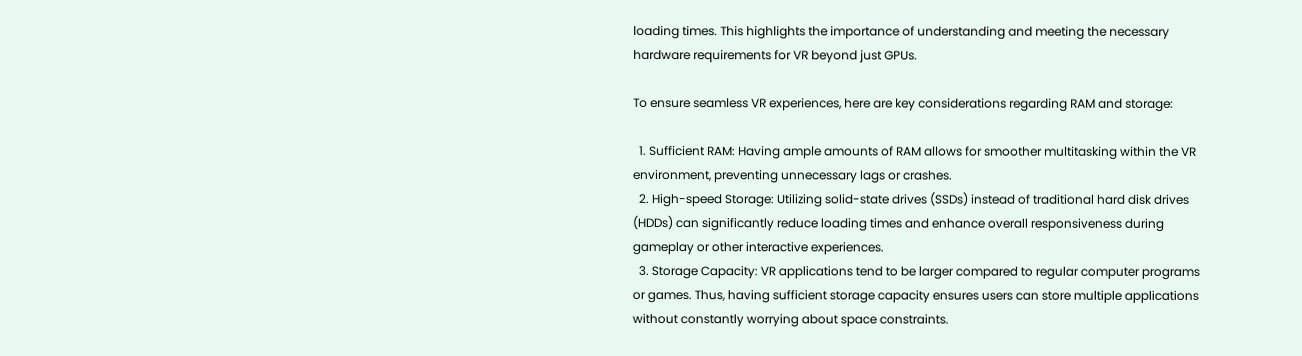loading times. This highlights the importance of understanding and meeting the necessary hardware requirements for VR beyond just GPUs.

To ensure seamless VR experiences, here are key considerations regarding RAM and storage:

  1. Sufficient RAM: Having ample amounts of RAM allows for smoother multitasking within the VR environment, preventing unnecessary lags or crashes.
  2. High-speed Storage: Utilizing solid-state drives (SSDs) instead of traditional hard disk drives (HDDs) can significantly reduce loading times and enhance overall responsiveness during gameplay or other interactive experiences.
  3. Storage Capacity: VR applications tend to be larger compared to regular computer programs or games. Thus, having sufficient storage capacity ensures users can store multiple applications without constantly worrying about space constraints.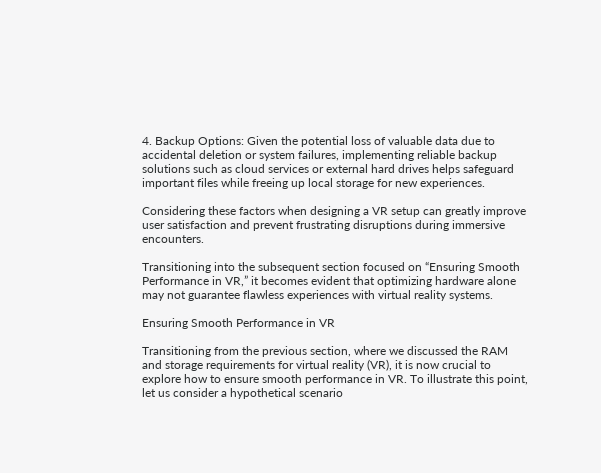4. Backup Options: Given the potential loss of valuable data due to accidental deletion or system failures, implementing reliable backup solutions such as cloud services or external hard drives helps safeguard important files while freeing up local storage for new experiences.

Considering these factors when designing a VR setup can greatly improve user satisfaction and prevent frustrating disruptions during immersive encounters.

Transitioning into the subsequent section focused on “Ensuring Smooth Performance in VR,” it becomes evident that optimizing hardware alone may not guarantee flawless experiences with virtual reality systems.

Ensuring Smooth Performance in VR

Transitioning from the previous section, where we discussed the RAM and storage requirements for virtual reality (VR), it is now crucial to explore how to ensure smooth performance in VR. To illustrate this point, let us consider a hypothetical scenario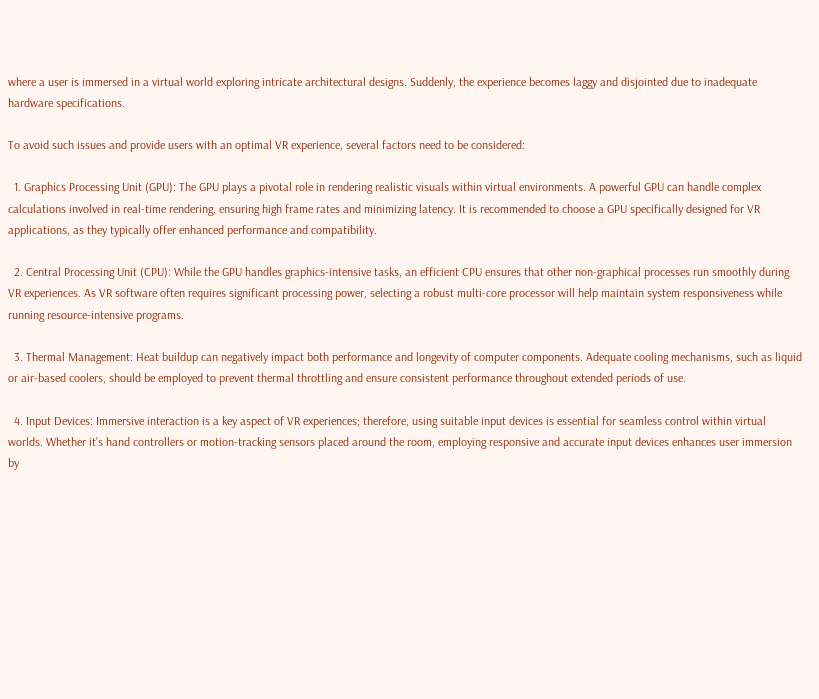where a user is immersed in a virtual world exploring intricate architectural designs. Suddenly, the experience becomes laggy and disjointed due to inadequate hardware specifications.

To avoid such issues and provide users with an optimal VR experience, several factors need to be considered:

  1. Graphics Processing Unit (GPU): The GPU plays a pivotal role in rendering realistic visuals within virtual environments. A powerful GPU can handle complex calculations involved in real-time rendering, ensuring high frame rates and minimizing latency. It is recommended to choose a GPU specifically designed for VR applications, as they typically offer enhanced performance and compatibility.

  2. Central Processing Unit (CPU): While the GPU handles graphics-intensive tasks, an efficient CPU ensures that other non-graphical processes run smoothly during VR experiences. As VR software often requires significant processing power, selecting a robust multi-core processor will help maintain system responsiveness while running resource-intensive programs.

  3. Thermal Management: Heat buildup can negatively impact both performance and longevity of computer components. Adequate cooling mechanisms, such as liquid or air-based coolers, should be employed to prevent thermal throttling and ensure consistent performance throughout extended periods of use.

  4. Input Devices: Immersive interaction is a key aspect of VR experiences; therefore, using suitable input devices is essential for seamless control within virtual worlds. Whether it’s hand controllers or motion-tracking sensors placed around the room, employing responsive and accurate input devices enhances user immersion by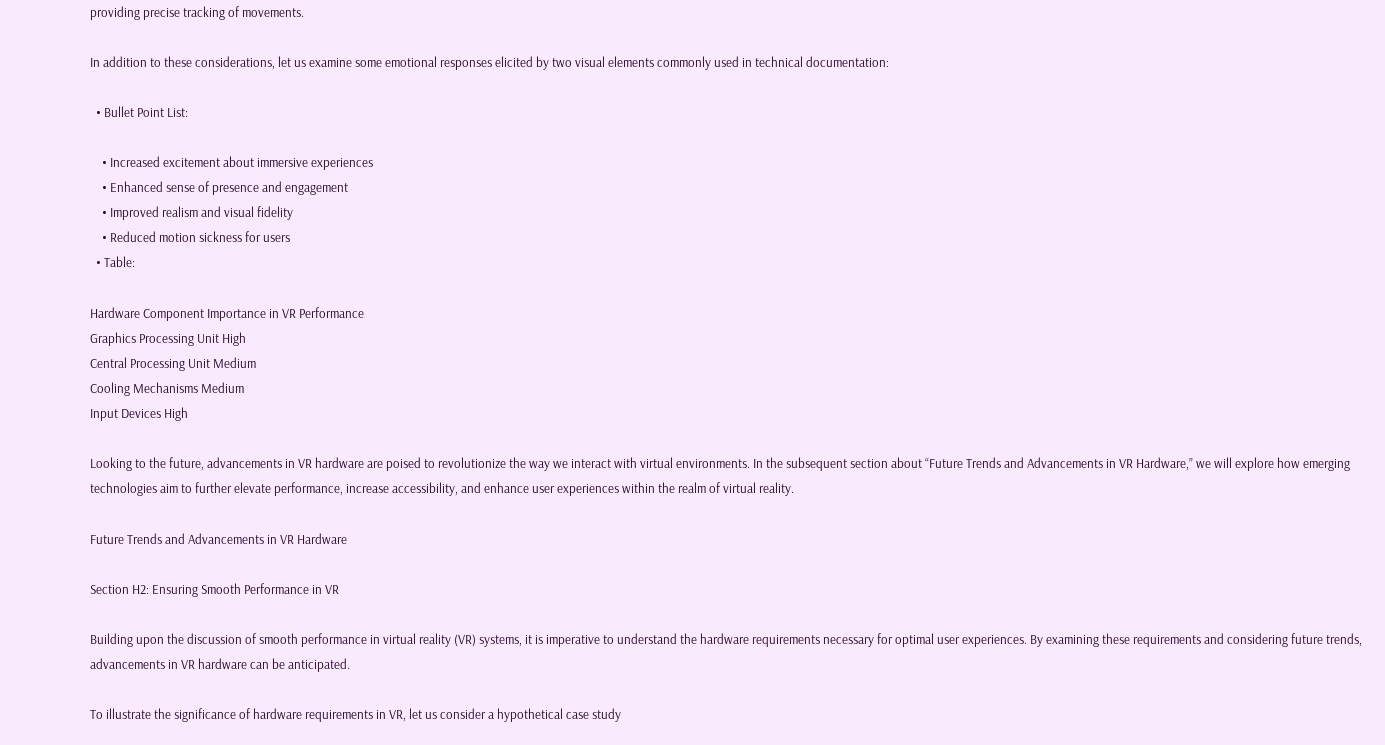providing precise tracking of movements.

In addition to these considerations, let us examine some emotional responses elicited by two visual elements commonly used in technical documentation:

  • Bullet Point List:

    • Increased excitement about immersive experiences
    • Enhanced sense of presence and engagement
    • Improved realism and visual fidelity
    • Reduced motion sickness for users
  • Table:

Hardware Component Importance in VR Performance
Graphics Processing Unit High
Central Processing Unit Medium
Cooling Mechanisms Medium
Input Devices High

Looking to the future, advancements in VR hardware are poised to revolutionize the way we interact with virtual environments. In the subsequent section about “Future Trends and Advancements in VR Hardware,” we will explore how emerging technologies aim to further elevate performance, increase accessibility, and enhance user experiences within the realm of virtual reality.

Future Trends and Advancements in VR Hardware

Section H2: Ensuring Smooth Performance in VR

Building upon the discussion of smooth performance in virtual reality (VR) systems, it is imperative to understand the hardware requirements necessary for optimal user experiences. By examining these requirements and considering future trends, advancements in VR hardware can be anticipated.

To illustrate the significance of hardware requirements in VR, let us consider a hypothetical case study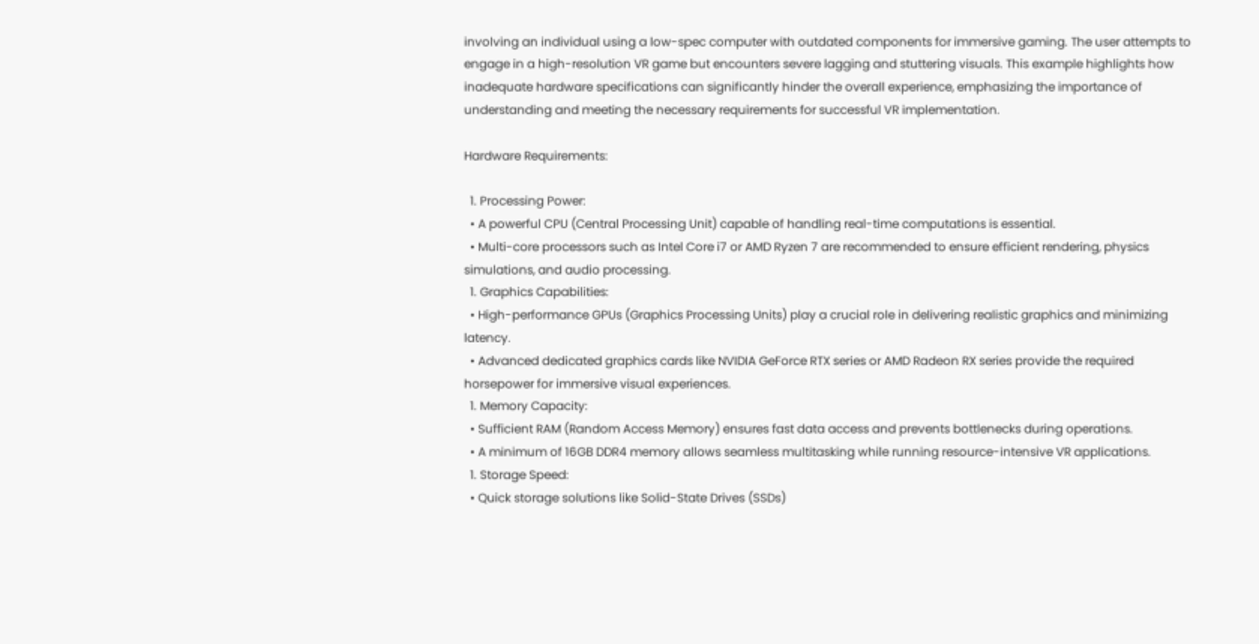involving an individual using a low-spec computer with outdated components for immersive gaming. The user attempts to engage in a high-resolution VR game but encounters severe lagging and stuttering visuals. This example highlights how inadequate hardware specifications can significantly hinder the overall experience, emphasizing the importance of understanding and meeting the necessary requirements for successful VR implementation.

Hardware Requirements:

  1. Processing Power:
  • A powerful CPU (Central Processing Unit) capable of handling real-time computations is essential.
  • Multi-core processors such as Intel Core i7 or AMD Ryzen 7 are recommended to ensure efficient rendering, physics simulations, and audio processing.
  1. Graphics Capabilities:
  • High-performance GPUs (Graphics Processing Units) play a crucial role in delivering realistic graphics and minimizing latency.
  • Advanced dedicated graphics cards like NVIDIA GeForce RTX series or AMD Radeon RX series provide the required horsepower for immersive visual experiences.
  1. Memory Capacity:
  • Sufficient RAM (Random Access Memory) ensures fast data access and prevents bottlenecks during operations.
  • A minimum of 16GB DDR4 memory allows seamless multitasking while running resource-intensive VR applications.
  1. Storage Speed:
  • Quick storage solutions like Solid-State Drives (SSDs)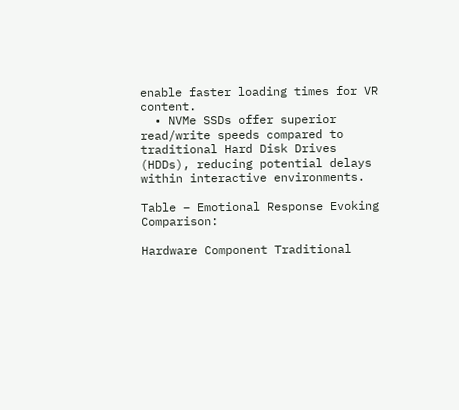enable faster loading times for VR content.
  • NVMe SSDs offer superior read/write speeds compared to traditional Hard Disk Drives (HDDs), reducing potential delays within interactive environments.

Table – Emotional Response Evoking Comparison:

Hardware Component Traditional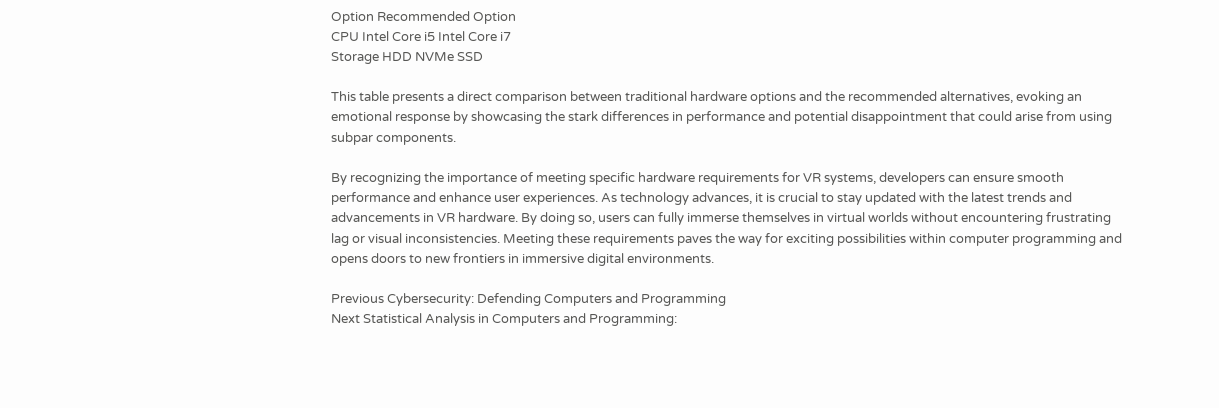Option Recommended Option
CPU Intel Core i5 Intel Core i7
Storage HDD NVMe SSD

This table presents a direct comparison between traditional hardware options and the recommended alternatives, evoking an emotional response by showcasing the stark differences in performance and potential disappointment that could arise from using subpar components.

By recognizing the importance of meeting specific hardware requirements for VR systems, developers can ensure smooth performance and enhance user experiences. As technology advances, it is crucial to stay updated with the latest trends and advancements in VR hardware. By doing so, users can fully immerse themselves in virtual worlds without encountering frustrating lag or visual inconsistencies. Meeting these requirements paves the way for exciting possibilities within computer programming and opens doors to new frontiers in immersive digital environments.

Previous Cybersecurity: Defending Computers and Programming
Next Statistical Analysis in Computers and Programming: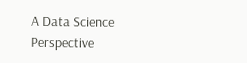A Data Science Perspective